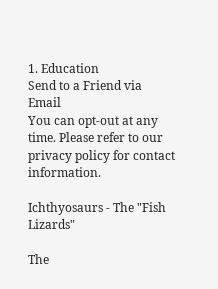1. Education
Send to a Friend via Email
You can opt-out at any time. Please refer to our privacy policy for contact information.

Ichthyosaurs - The "Fish Lizards"

The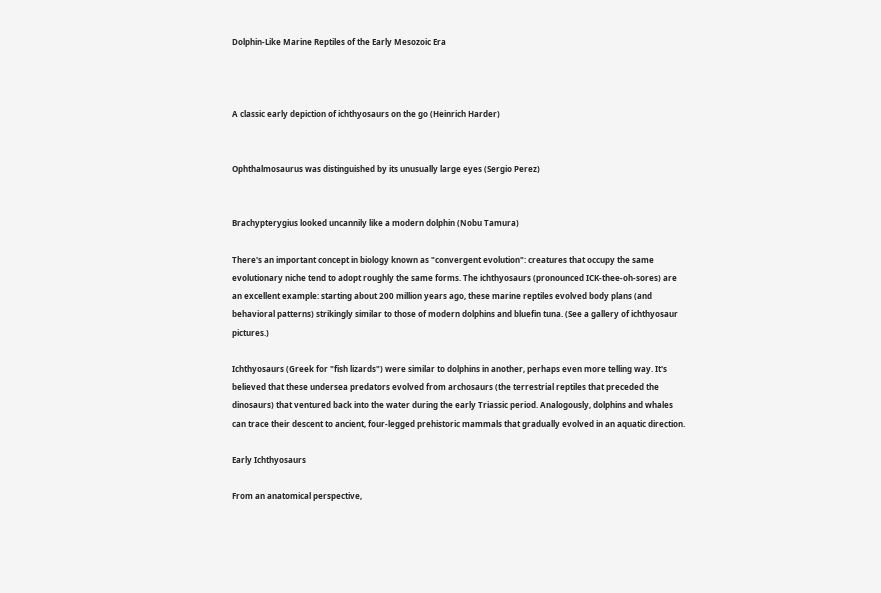Dolphin-Like Marine Reptiles of the Early Mesozoic Era



A classic early depiction of ichthyosaurs on the go (Heinrich Harder)


Ophthalmosaurus was distinguished by its unusually large eyes (Sergio Perez)


Brachypterygius looked uncannily like a modern dolphin (Nobu Tamura)

There's an important concept in biology known as "convergent evolution": creatures that occupy the same evolutionary niche tend to adopt roughly the same forms. The ichthyosaurs (pronounced ICK-thee-oh-sores) are an excellent example: starting about 200 million years ago, these marine reptiles evolved body plans (and behavioral patterns) strikingly similar to those of modern dolphins and bluefin tuna. (See a gallery of ichthyosaur pictures.)

Ichthyosaurs (Greek for "fish lizards") were similar to dolphins in another, perhaps even more telling way. It's believed that these undersea predators evolved from archosaurs (the terrestrial reptiles that preceded the dinosaurs) that ventured back into the water during the early Triassic period. Analogously, dolphins and whales can trace their descent to ancient, four-legged prehistoric mammals that gradually evolved in an aquatic direction.

Early Ichthyosaurs

From an anatomical perspective,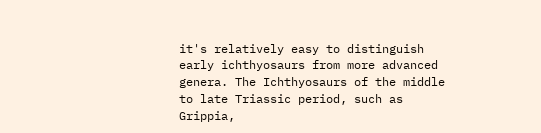it's relatively easy to distinguish early ichthyosaurs from more advanced genera. The Ichthyosaurs of the middle to late Triassic period, such as Grippia,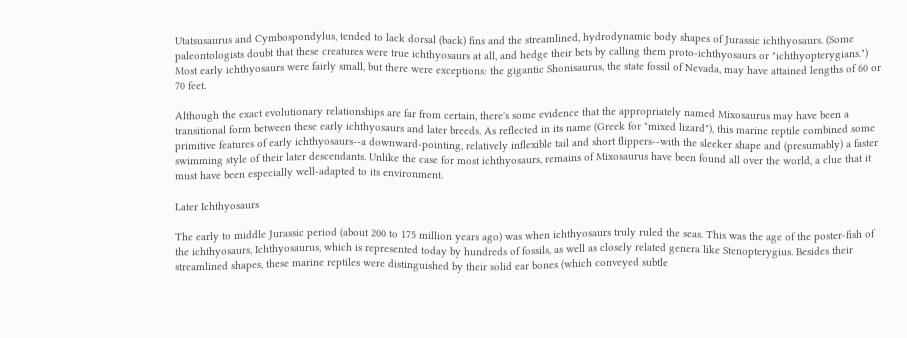Utatsusaurus and Cymbospondylus, tended to lack dorsal (back) fins and the streamlined, hydrodynamic body shapes of Jurassic ichthyosaurs. (Some paleontologists doubt that these creatures were true ichthyosaurs at all, and hedge their bets by calling them proto-ichthyosaurs or "ichthyopterygians.") Most early ichthyosaurs were fairly small, but there were exceptions: the gigantic Shonisaurus, the state fossil of Nevada, may have attained lengths of 60 or 70 feet.

Although the exact evolutionary relationships are far from certain, there's some evidence that the appropriately named Mixosaurus may have been a transitional form between these early ichthyosaurs and later breeds. As reflected in its name (Greek for "mixed lizard"), this marine reptile combined some primitive features of early ichthyosaurs--a downward-pointing, relatively inflexible tail and short flippers--with the sleeker shape and (presumably) a faster swimming style of their later descendants. Unlike the case for most ichthyosaurs, remains of Mixosaurus have been found all over the world, a clue that it must have been especially well-adapted to its environment.

Later Ichthyosaurs

The early to middle Jurassic period (about 200 to 175 million years ago) was when ichthyosaurs truly ruled the seas. This was the age of the poster-fish of the ichthyosaurs, Ichthyosaurus, which is represented today by hundreds of fossils, as well as closely related genera like Stenopterygius. Besides their streamlined shapes, these marine reptiles were distinguished by their solid ear bones (which conveyed subtle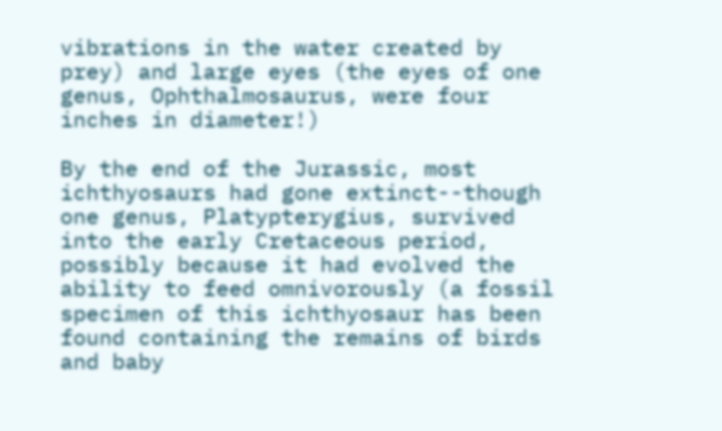vibrations in the water created by prey) and large eyes (the eyes of one genus, Ophthalmosaurus, were four inches in diameter!)

By the end of the Jurassic, most ichthyosaurs had gone extinct--though one genus, Platypterygius, survived into the early Cretaceous period, possibly because it had evolved the ability to feed omnivorously (a fossil specimen of this ichthyosaur has been found containing the remains of birds and baby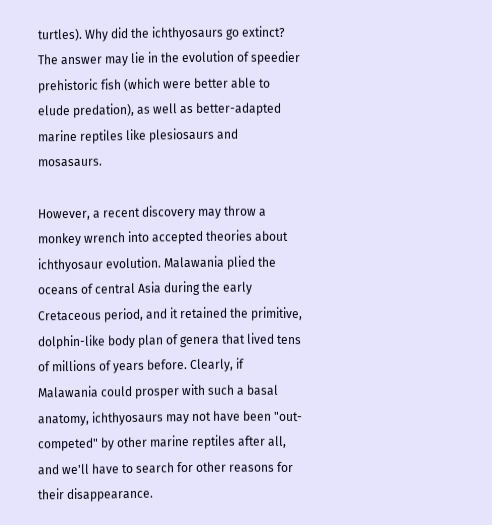turtles). Why did the ichthyosaurs go extinct? The answer may lie in the evolution of speedier prehistoric fish (which were better able to elude predation), as well as better-adapted marine reptiles like plesiosaurs and mosasaurs.

However, a recent discovery may throw a monkey wrench into accepted theories about ichthyosaur evolution. Malawania plied the oceans of central Asia during the early Cretaceous period, and it retained the primitive, dolphin-like body plan of genera that lived tens of millions of years before. Clearly, if Malawania could prosper with such a basal anatomy, ichthyosaurs may not have been "out-competed" by other marine reptiles after all, and we'll have to search for other reasons for their disappearance.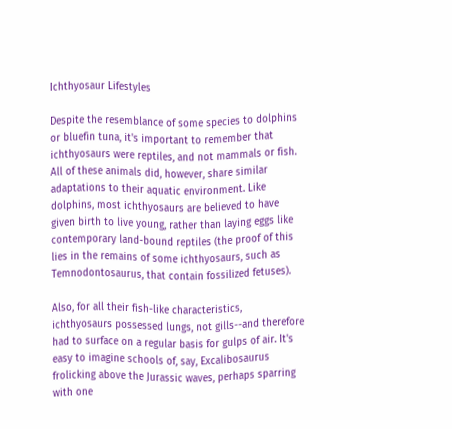Ichthyosaur Lifestyles

Despite the resemblance of some species to dolphins or bluefin tuna, it's important to remember that ichthyosaurs were reptiles, and not mammals or fish. All of these animals did, however, share similar adaptations to their aquatic environment. Like dolphins, most ichthyosaurs are believed to have given birth to live young, rather than laying eggs like contemporary land-bound reptiles (the proof of this lies in the remains of some ichthyosaurs, such as Temnodontosaurus, that contain fossilized fetuses).

Also, for all their fish-like characteristics, ichthyosaurs possessed lungs, not gills--and therefore had to surface on a regular basis for gulps of air. It's easy to imagine schools of, say, Excalibosaurus frolicking above the Jurassic waves, perhaps sparring with one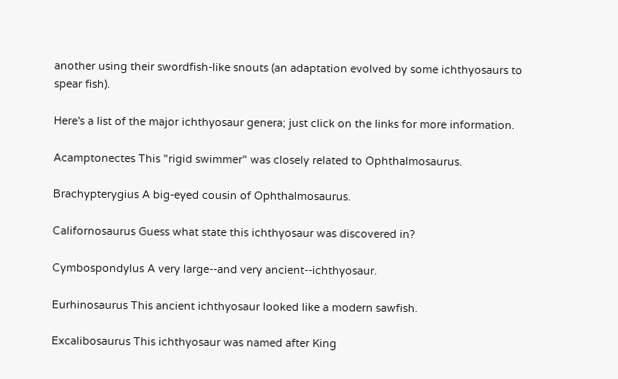another using their swordfish-like snouts (an adaptation evolved by some ichthyosaurs to spear fish).

Here's a list of the major ichthyosaur genera; just click on the links for more information.

Acamptonectes This "rigid swimmer" was closely related to Ophthalmosaurus.

Brachypterygius A big-eyed cousin of Ophthalmosaurus.

Californosaurus Guess what state this ichthyosaur was discovered in?

Cymbospondylus A very large--and very ancient--ichthyosaur.

Eurhinosaurus This ancient ichthyosaur looked like a modern sawfish.

Excalibosaurus This ichthyosaur was named after King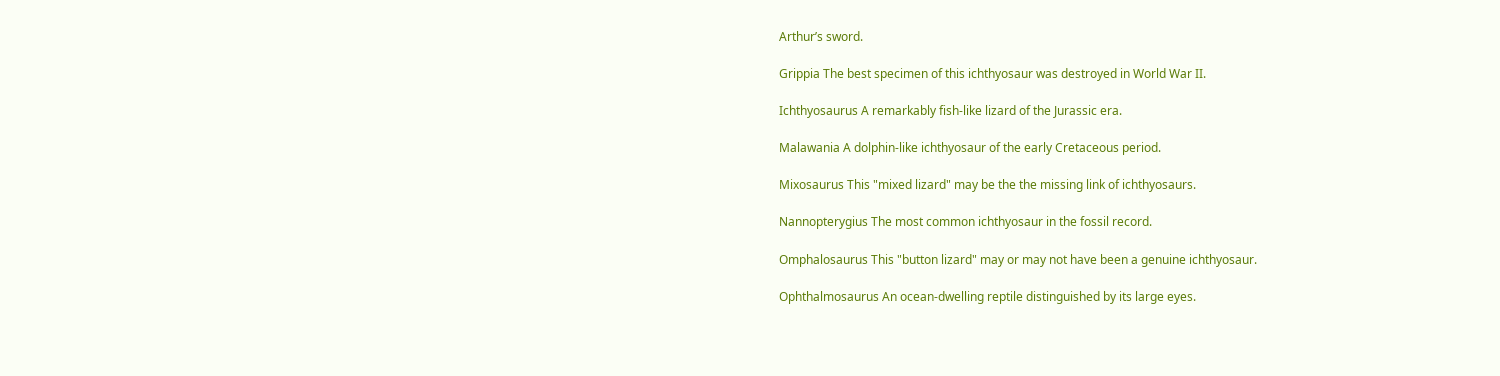Arthur’s sword.

Grippia The best specimen of this ichthyosaur was destroyed in World War II.

Ichthyosaurus A remarkably fish-like lizard of the Jurassic era.

Malawania A dolphin-like ichthyosaur of the early Cretaceous period.

Mixosaurus This "mixed lizard" may be the the missing link of ichthyosaurs.

Nannopterygius The most common ichthyosaur in the fossil record.

Omphalosaurus This "button lizard" may or may not have been a genuine ichthyosaur.

Ophthalmosaurus An ocean-dwelling reptile distinguished by its large eyes.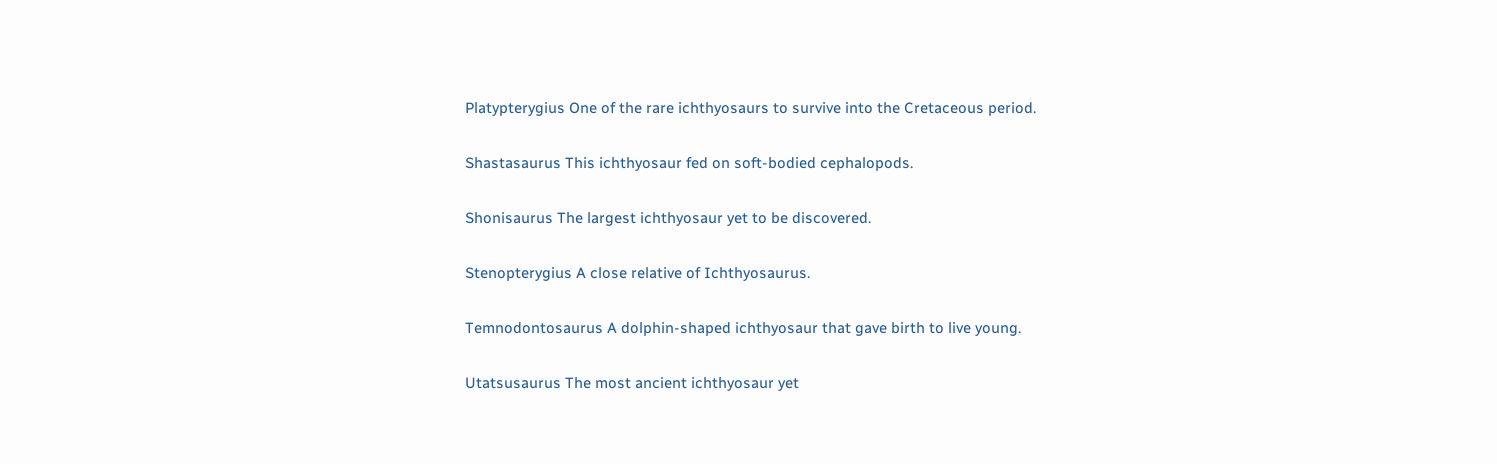Platypterygius One of the rare ichthyosaurs to survive into the Cretaceous period.

Shastasaurus This ichthyosaur fed on soft-bodied cephalopods.

Shonisaurus The largest ichthyosaur yet to be discovered.

Stenopterygius A close relative of Ichthyosaurus.

Temnodontosaurus A dolphin-shaped ichthyosaur that gave birth to live young.

Utatsusaurus The most ancient ichthyosaur yet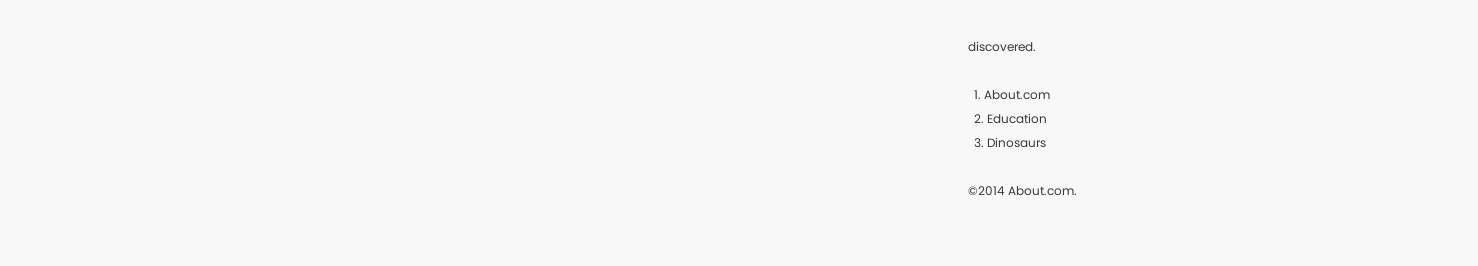discovered.

  1. About.com
  2. Education
  3. Dinosaurs

©2014 About.com.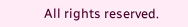All rights reserved.